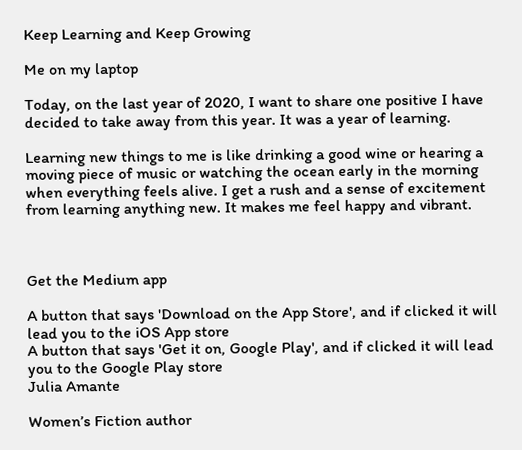Keep Learning and Keep Growing

Me on my laptop

Today, on the last year of 2020, I want to share one positive I have decided to take away from this year. It was a year of learning.

Learning new things to me is like drinking a good wine or hearing a moving piece of music or watching the ocean early in the morning when everything feels alive. I get a rush and a sense of excitement from learning anything new. It makes me feel happy and vibrant.



Get the Medium app

A button that says 'Download on the App Store', and if clicked it will lead you to the iOS App store
A button that says 'Get it on, Google Play', and if clicked it will lead you to the Google Play store
Julia Amante

Women’s Fiction author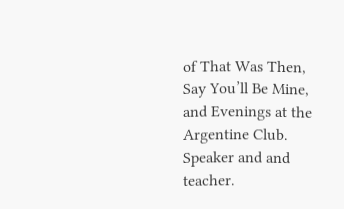of That Was Then, Say You’ll Be Mine, and Evenings at the Argentine Club. Speaker and and teacher.